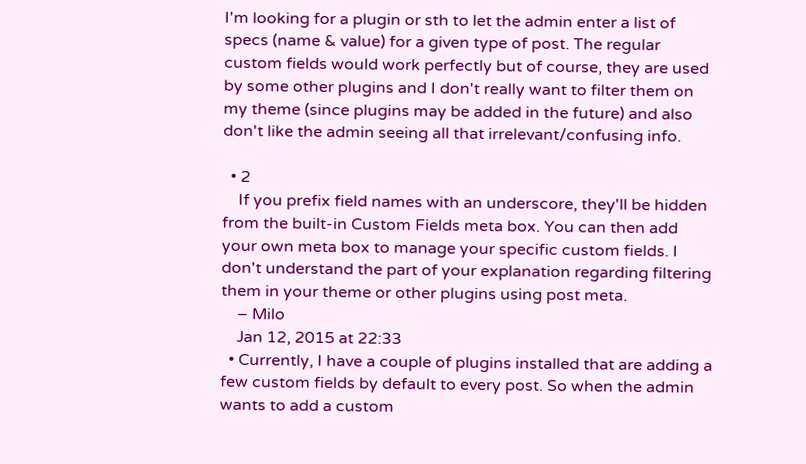I'm looking for a plugin or sth to let the admin enter a list of specs (name & value) for a given type of post. The regular custom fields would work perfectly but of course, they are used by some other plugins and I don't really want to filter them on my theme (since plugins may be added in the future) and also don't like the admin seeing all that irrelevant/confusing info.

  • 2
    If you prefix field names with an underscore, they'll be hidden from the built-in Custom Fields meta box. You can then add your own meta box to manage your specific custom fields. I don't understand the part of your explanation regarding filtering them in your theme or other plugins using post meta.
    – Milo
    Jan 12, 2015 at 22:33
  • Currently, I have a couple of plugins installed that are adding a few custom fields by default to every post. So when the admin wants to add a custom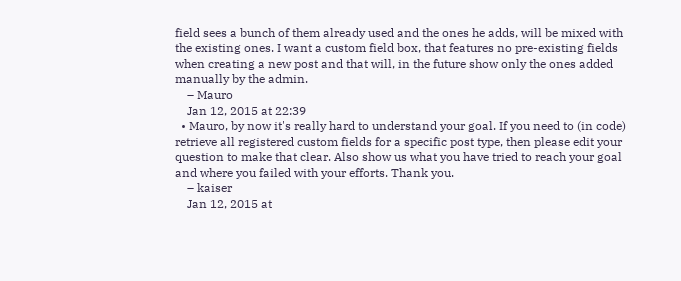field sees a bunch of them already used and the ones he adds, will be mixed with the existing ones. I want a custom field box, that features no pre-existing fields when creating a new post and that will, in the future show only the ones added manually by the admin.
    – Mauro
    Jan 12, 2015 at 22:39
  • Mauro, by now it's really hard to understand your goal. If you need to (in code) retrieve all registered custom fields for a specific post type, then please edit your question to make that clear. Also show us what you have tried to reach your goal and where you failed with your efforts. Thank you.
    – kaiser
    Jan 12, 2015 at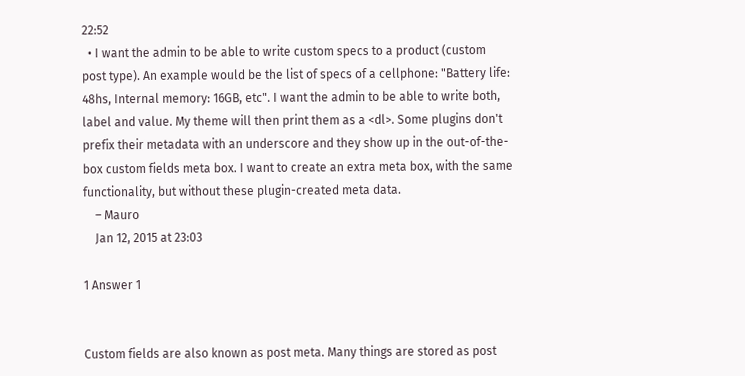22:52
  • I want the admin to be able to write custom specs to a product (custom post type). An example would be the list of specs of a cellphone: "Battery life: 48hs, Internal memory: 16GB, etc". I want the admin to be able to write both, label and value. My theme will then print them as a <dl>. Some plugins don't prefix their metadata with an underscore and they show up in the out-of-the-box custom fields meta box. I want to create an extra meta box, with the same functionality, but without these plugin-created meta data.
    – Mauro
    Jan 12, 2015 at 23:03

1 Answer 1


Custom fields are also known as post meta. Many things are stored as post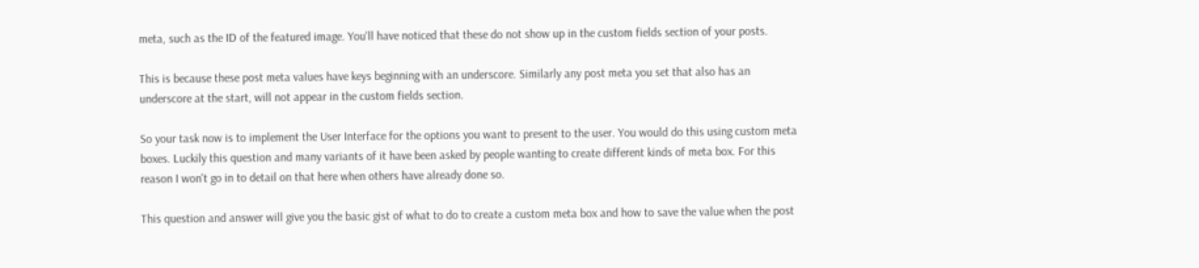meta, such as the ID of the featured image. You'll have noticed that these do not show up in the custom fields section of your posts.

This is because these post meta values have keys beginning with an underscore. Similarly any post meta you set that also has an underscore at the start, will not appear in the custom fields section.

So your task now is to implement the User Interface for the options you want to present to the user. You would do this using custom meta boxes. Luckily this question and many variants of it have been asked by people wanting to create different kinds of meta box. For this reason I won't go in to detail on that here when others have already done so.

This question and answer will give you the basic gist of what to do to create a custom meta box and how to save the value when the post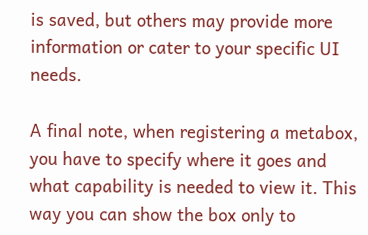is saved, but others may provide more information or cater to your specific UI needs.

A final note, when registering a metabox, you have to specify where it goes and what capability is needed to view it. This way you can show the box only to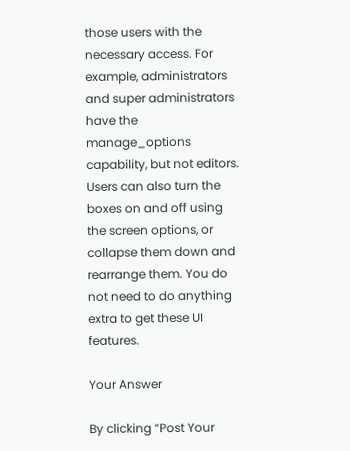those users with the necessary access. For example, administrators and super administrators have the manage_options capability, but not editors. Users can also turn the boxes on and off using the screen options, or collapse them down and rearrange them. You do not need to do anything extra to get these UI features.

Your Answer

By clicking “Post Your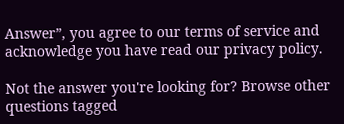Answer”, you agree to our terms of service and acknowledge you have read our privacy policy.

Not the answer you're looking for? Browse other questions tagged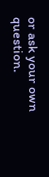or ask your own question.